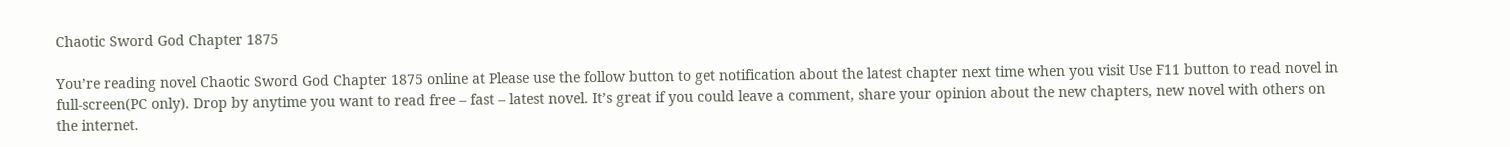Chaotic Sword God Chapter 1875

You’re reading novel Chaotic Sword God Chapter 1875 online at Please use the follow button to get notification about the latest chapter next time when you visit Use F11 button to read novel in full-screen(PC only). Drop by anytime you want to read free – fast – latest novel. It’s great if you could leave a comment, share your opinion about the new chapters, new novel with others on the internet.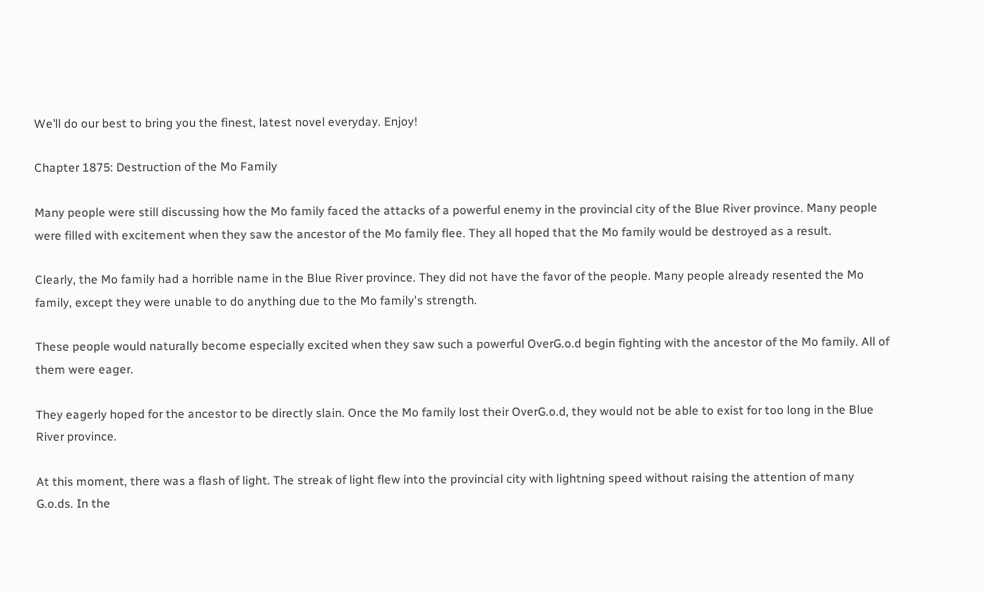We’ll do our best to bring you the finest, latest novel everyday. Enjoy!

Chapter 1875: Destruction of the Mo Family

Many people were still discussing how the Mo family faced the attacks of a powerful enemy in the provincial city of the Blue River province. Many people were filled with excitement when they saw the ancestor of the Mo family flee. They all hoped that the Mo family would be destroyed as a result.

Clearly, the Mo family had a horrible name in the Blue River province. They did not have the favor of the people. Many people already resented the Mo family, except they were unable to do anything due to the Mo family's strength.

These people would naturally become especially excited when they saw such a powerful OverG.o.d begin fighting with the ancestor of the Mo family. All of them were eager.

They eagerly hoped for the ancestor to be directly slain. Once the Mo family lost their OverG.o.d, they would not be able to exist for too long in the Blue River province.

At this moment, there was a flash of light. The streak of light flew into the provincial city with lightning speed without raising the attention of many G.o.ds. In the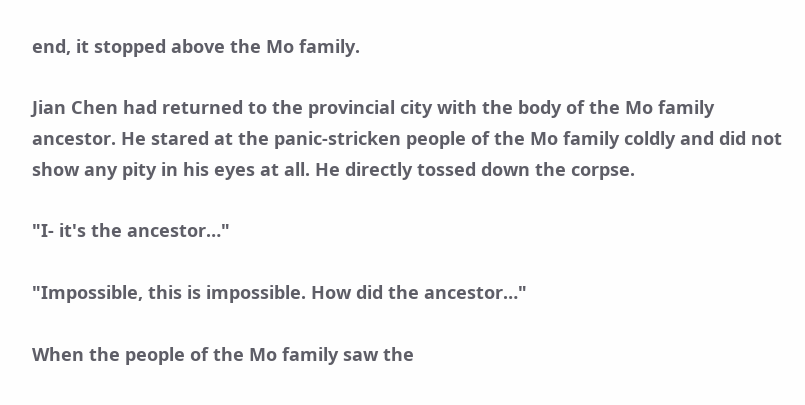end, it stopped above the Mo family.

Jian Chen had returned to the provincial city with the body of the Mo family ancestor. He stared at the panic-stricken people of the Mo family coldly and did not show any pity in his eyes at all. He directly tossed down the corpse.

"I- it's the ancestor…"

"Impossible, this is impossible. How did the ancestor…"

When the people of the Mo family saw the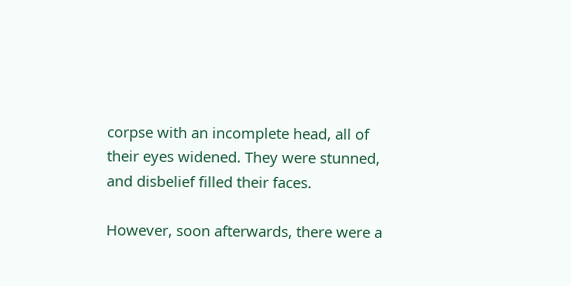corpse with an incomplete head, all of their eyes widened. They were stunned, and disbelief filled their faces.

However, soon afterwards, there were a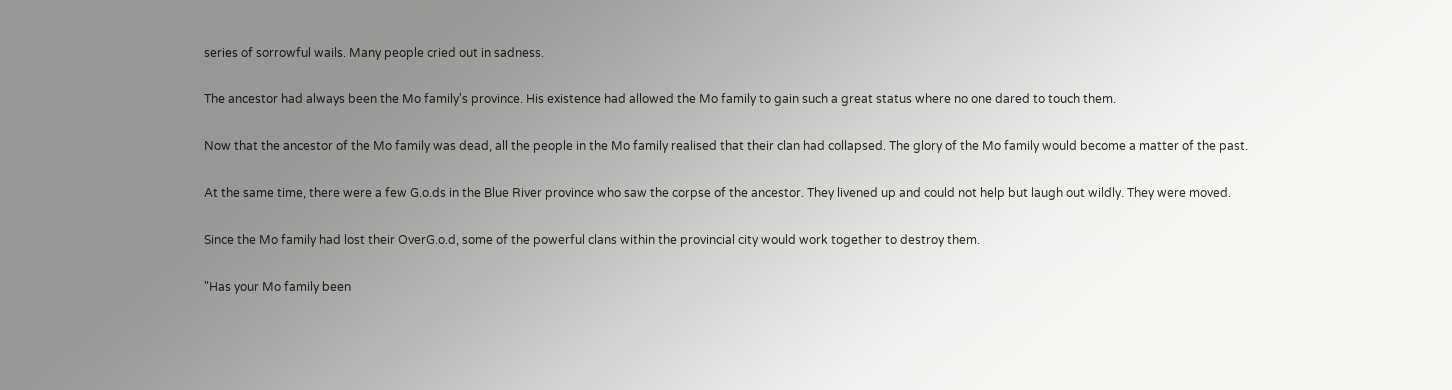series of sorrowful wails. Many people cried out in sadness.

The ancestor had always been the Mo family's province. His existence had allowed the Mo family to gain such a great status where no one dared to touch them.

Now that the ancestor of the Mo family was dead, all the people in the Mo family realised that their clan had collapsed. The glory of the Mo family would become a matter of the past.

At the same time, there were a few G.o.ds in the Blue River province who saw the corpse of the ancestor. They livened up and could not help but laugh out wildly. They were moved.

Since the Mo family had lost their OverG.o.d, some of the powerful clans within the provincial city would work together to destroy them.

"Has your Mo family been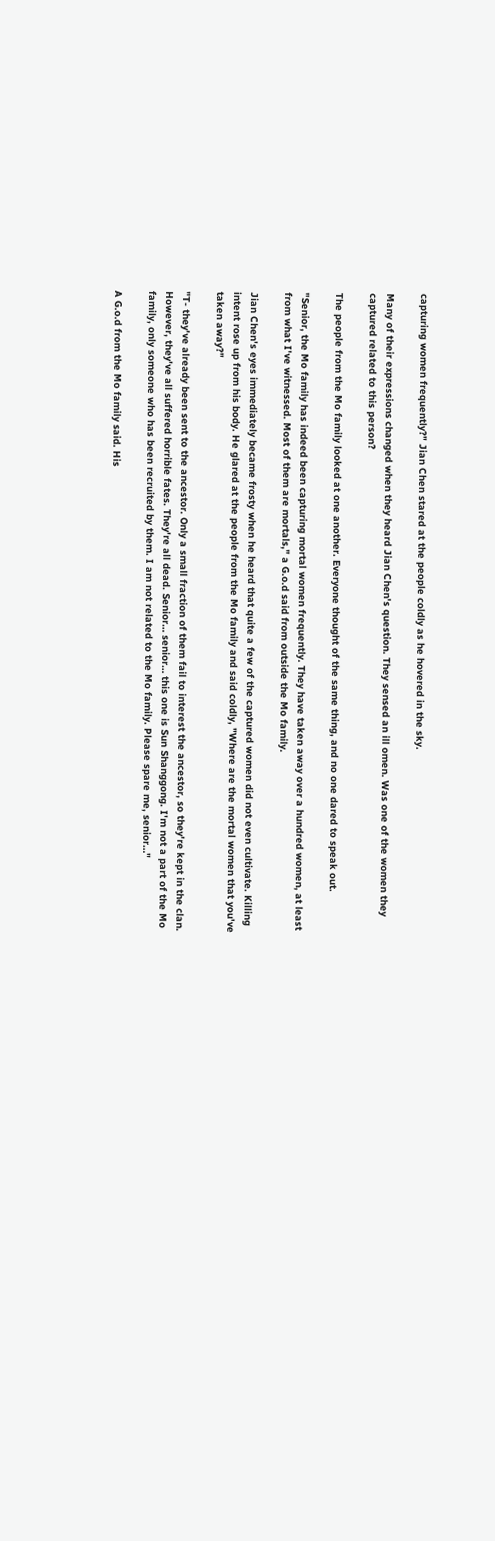capturing women frequently?" Jian Chen stared at the people coldly as he hovered in the sky.

Many of their expressions changed when they heard Jian Chen's question. They sensed an ill omen. Was one of the women they captured related to this person?

The people from the Mo family looked at one another. Everyone thought of the same thing, and no one dared to speak out.

"Senior, the Mo family has indeed been capturing mortal women frequently. They have taken away over a hundred women, at least from what I've witnessed. Most of them are mortals," a G.o.d said from outside the Mo family.

Jian Chen's eyes immediately became frosty when he heard that quite a few of the captured women did not even cultivate. Killing intent rose up from his body. He glared at the people from the Mo family and said coldly, "Where are the mortal women that you've taken away?"

"T- they've already been sent to the ancestor. Only a small fraction of them fail to interest the ancestor, so they're kept in the clan. However, they've all suffered horrible fates. They're all dead. Senior… senior… this one is Sun Shanggong. I'm not a part of the Mo family, only someone who has been recruited by them. I am not related to the Mo family. Please spare me, senior…"

A G.o.d from the Mo family said. His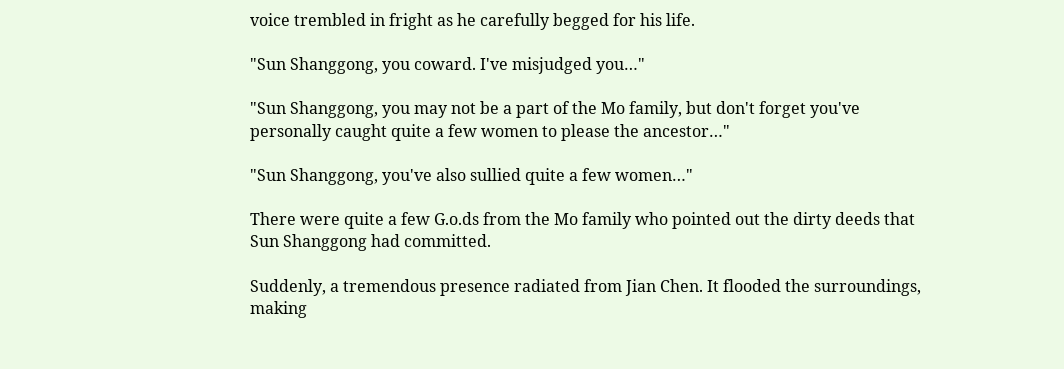voice trembled in fright as he carefully begged for his life.

"Sun Shanggong, you coward. I've misjudged you…"

"Sun Shanggong, you may not be a part of the Mo family, but don't forget you've personally caught quite a few women to please the ancestor…"

"Sun Shanggong, you've also sullied quite a few women…"

There were quite a few G.o.ds from the Mo family who pointed out the dirty deeds that Sun Shanggong had committed.

Suddenly, a tremendous presence radiated from Jian Chen. It flooded the surroundings, making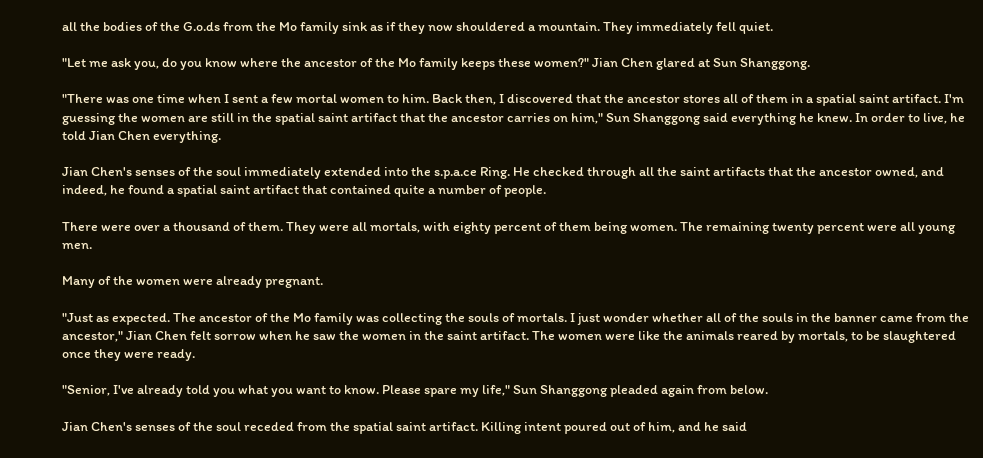all the bodies of the G.o.ds from the Mo family sink as if they now shouldered a mountain. They immediately fell quiet.

"Let me ask you, do you know where the ancestor of the Mo family keeps these women?" Jian Chen glared at Sun Shanggong.

"There was one time when I sent a few mortal women to him. Back then, I discovered that the ancestor stores all of them in a spatial saint artifact. I'm guessing the women are still in the spatial saint artifact that the ancestor carries on him," Sun Shanggong said everything he knew. In order to live, he told Jian Chen everything.

Jian Chen's senses of the soul immediately extended into the s.p.a.ce Ring. He checked through all the saint artifacts that the ancestor owned, and indeed, he found a spatial saint artifact that contained quite a number of people.

There were over a thousand of them. They were all mortals, with eighty percent of them being women. The remaining twenty percent were all young men.

Many of the women were already pregnant.

"Just as expected. The ancestor of the Mo family was collecting the souls of mortals. I just wonder whether all of the souls in the banner came from the ancestor," Jian Chen felt sorrow when he saw the women in the saint artifact. The women were like the animals reared by mortals, to be slaughtered once they were ready.

"Senior, I've already told you what you want to know. Please spare my life," Sun Shanggong pleaded again from below.

Jian Chen's senses of the soul receded from the spatial saint artifact. Killing intent poured out of him, and he said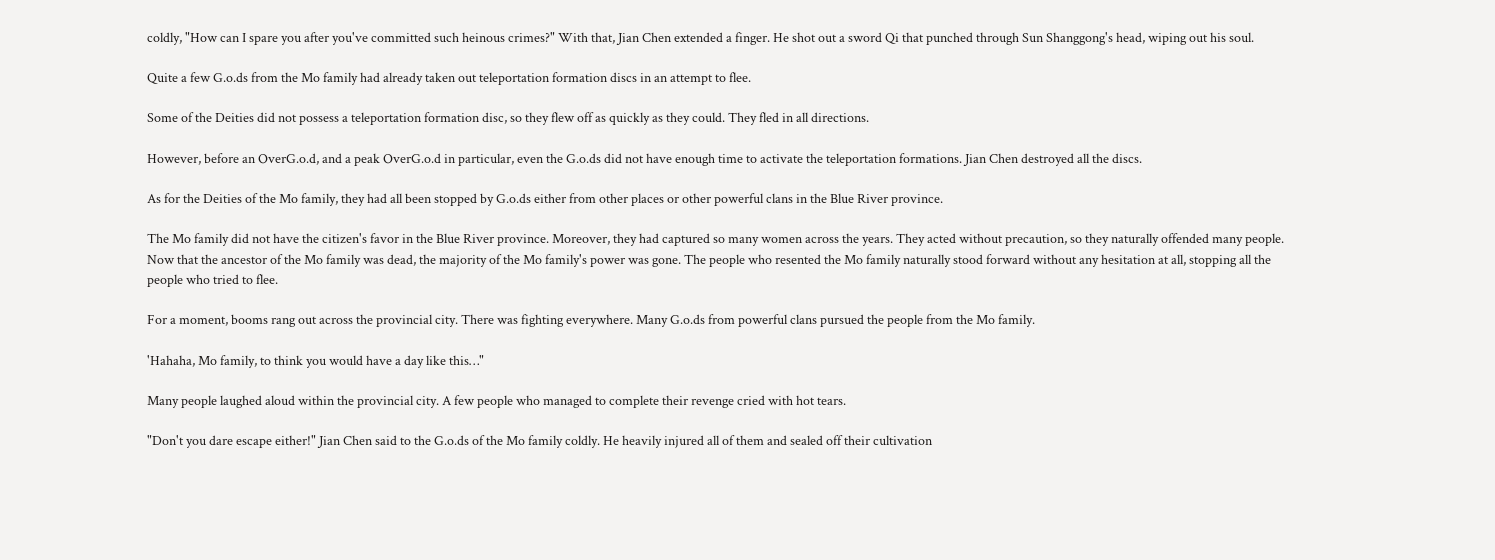coldly, "How can I spare you after you've committed such heinous crimes?" With that, Jian Chen extended a finger. He shot out a sword Qi that punched through Sun Shanggong's head, wiping out his soul.

Quite a few G.o.ds from the Mo family had already taken out teleportation formation discs in an attempt to flee.

Some of the Deities did not possess a teleportation formation disc, so they flew off as quickly as they could. They fled in all directions.

However, before an OverG.o.d, and a peak OverG.o.d in particular, even the G.o.ds did not have enough time to activate the teleportation formations. Jian Chen destroyed all the discs.

As for the Deities of the Mo family, they had all been stopped by G.o.ds either from other places or other powerful clans in the Blue River province.

The Mo family did not have the citizen's favor in the Blue River province. Moreover, they had captured so many women across the years. They acted without precaution, so they naturally offended many people. Now that the ancestor of the Mo family was dead, the majority of the Mo family's power was gone. The people who resented the Mo family naturally stood forward without any hesitation at all, stopping all the people who tried to flee.

For a moment, booms rang out across the provincial city. There was fighting everywhere. Many G.o.ds from powerful clans pursued the people from the Mo family.

'Hahaha, Mo family, to think you would have a day like this…"

Many people laughed aloud within the provincial city. A few people who managed to complete their revenge cried with hot tears.

"Don't you dare escape either!" Jian Chen said to the G.o.ds of the Mo family coldly. He heavily injured all of them and sealed off their cultivation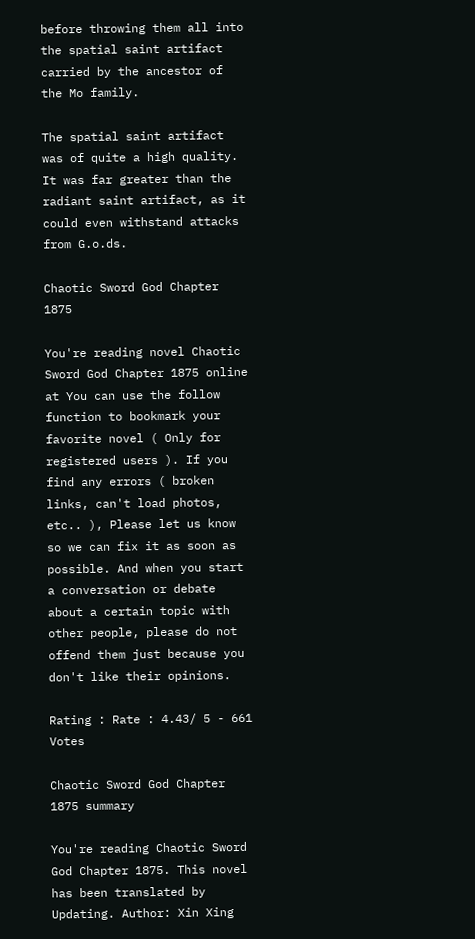before throwing them all into the spatial saint artifact carried by the ancestor of the Mo family.

The spatial saint artifact was of quite a high quality. It was far greater than the radiant saint artifact, as it could even withstand attacks from G.o.ds.

Chaotic Sword God Chapter 1875

You're reading novel Chaotic Sword God Chapter 1875 online at You can use the follow function to bookmark your favorite novel ( Only for registered users ). If you find any errors ( broken links, can't load photos, etc.. ), Please let us know so we can fix it as soon as possible. And when you start a conversation or debate about a certain topic with other people, please do not offend them just because you don't like their opinions.

Rating : Rate : 4.43/ 5 - 661 Votes

Chaotic Sword God Chapter 1875 summary

You're reading Chaotic Sword God Chapter 1875. This novel has been translated by Updating. Author: Xin Xing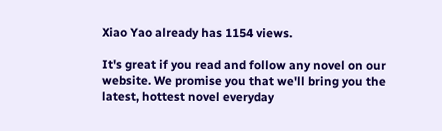Xiao Yao already has 1154 views.

It's great if you read and follow any novel on our website. We promise you that we'll bring you the latest, hottest novel everyday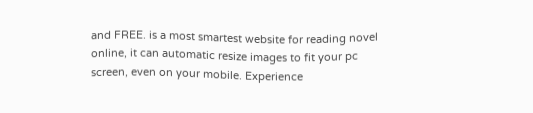and FREE. is a most smartest website for reading novel online, it can automatic resize images to fit your pc screen, even on your mobile. Experience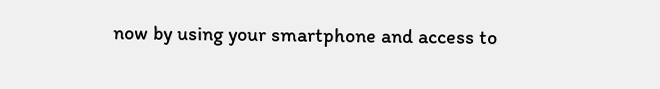now by using your smartphone and access to